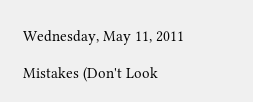Wednesday, May 11, 2011

Mistakes (Don't Look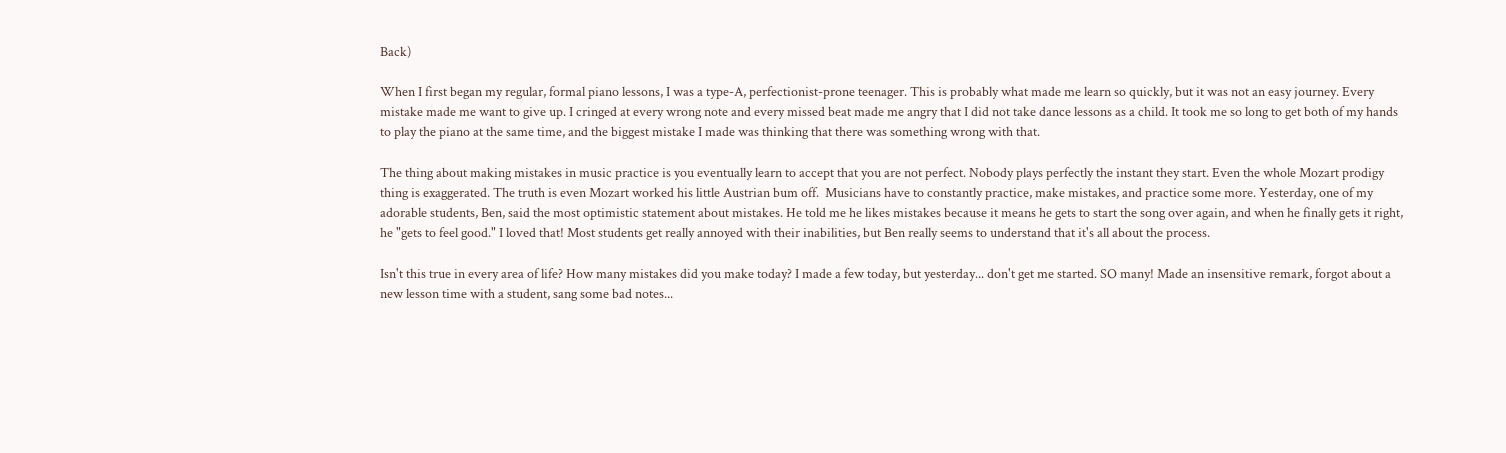Back)

When I first began my regular, formal piano lessons, I was a type-A, perfectionist-prone teenager. This is probably what made me learn so quickly, but it was not an easy journey. Every mistake made me want to give up. I cringed at every wrong note and every missed beat made me angry that I did not take dance lessons as a child. It took me so long to get both of my hands to play the piano at the same time, and the biggest mistake I made was thinking that there was something wrong with that.

The thing about making mistakes in music practice is you eventually learn to accept that you are not perfect. Nobody plays perfectly the instant they start. Even the whole Mozart prodigy thing is exaggerated. The truth is even Mozart worked his little Austrian bum off.  Musicians have to constantly practice, make mistakes, and practice some more. Yesterday, one of my adorable students, Ben, said the most optimistic statement about mistakes. He told me he likes mistakes because it means he gets to start the song over again, and when he finally gets it right, he "gets to feel good." I loved that! Most students get really annoyed with their inabilities, but Ben really seems to understand that it's all about the process.

Isn't this true in every area of life? How many mistakes did you make today? I made a few today, but yesterday... don't get me started. SO many! Made an insensitive remark, forgot about a new lesson time with a student, sang some bad notes...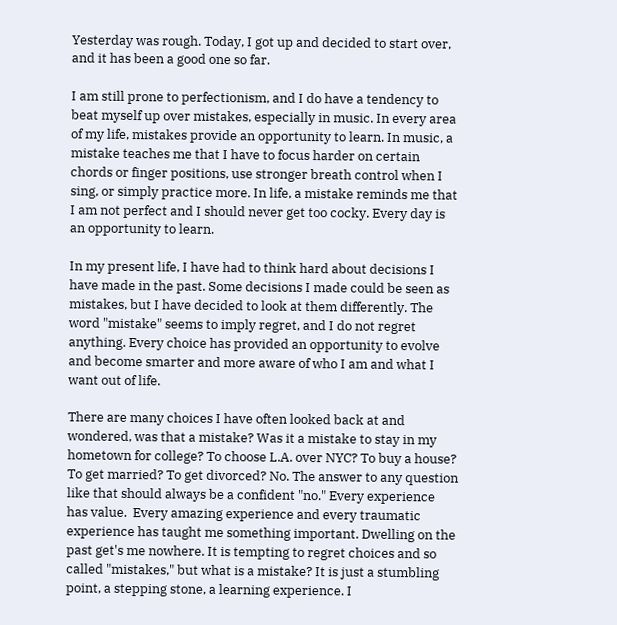Yesterday was rough. Today, I got up and decided to start over, and it has been a good one so far.

I am still prone to perfectionism, and I do have a tendency to beat myself up over mistakes, especially in music. In every area of my life, mistakes provide an opportunity to learn. In music, a mistake teaches me that I have to focus harder on certain chords or finger positions, use stronger breath control when I sing, or simply practice more. In life, a mistake reminds me that I am not perfect and I should never get too cocky. Every day is an opportunity to learn.

In my present life, I have had to think hard about decisions I have made in the past. Some decisions I made could be seen as mistakes, but I have decided to look at them differently. The word "mistake" seems to imply regret, and I do not regret anything. Every choice has provided an opportunity to evolve and become smarter and more aware of who I am and what I want out of life.

There are many choices I have often looked back at and wondered, was that a mistake? Was it a mistake to stay in my hometown for college? To choose L.A. over NYC? To buy a house? To get married? To get divorced? No. The answer to any question like that should always be a confident "no." Every experience has value.  Every amazing experience and every traumatic experience has taught me something important. Dwelling on the past get's me nowhere. It is tempting to regret choices and so called "mistakes," but what is a mistake? It is just a stumbling point, a stepping stone, a learning experience. I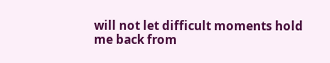will not let difficult moments hold me back from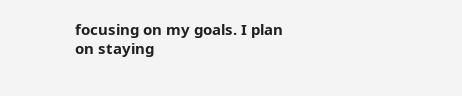focusing on my goals. I plan on staying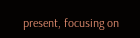present, focusing on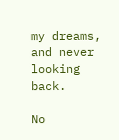my dreams, and never looking back.

No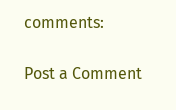comments:

Post a Comment